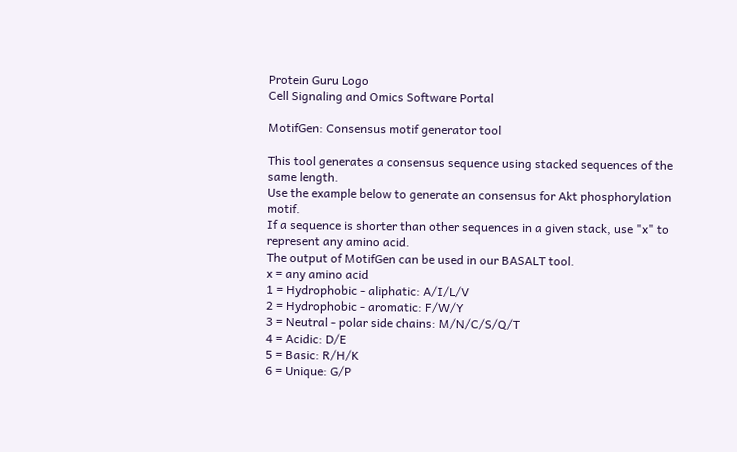Protein Guru Logo
Cell Signaling and Omics Software Portal

MotifGen: Consensus motif generator tool

This tool generates a consensus sequence using stacked sequences of the same length.
Use the example below to generate an consensus for Akt phosphorylation motif.
If a sequence is shorter than other sequences in a given stack, use "x" to represent any amino acid.
The output of MotifGen can be used in our BASALT tool.
x = any amino acid
1 = Hydrophobic - aliphatic: A/I/L/V
2 = Hydrophobic - aromatic: F/W/Y
3 = Neutral - polar side chains: M/N/C/S/Q/T
4 = Acidic: D/E
5 = Basic: R/H/K
6 = Unique: G/P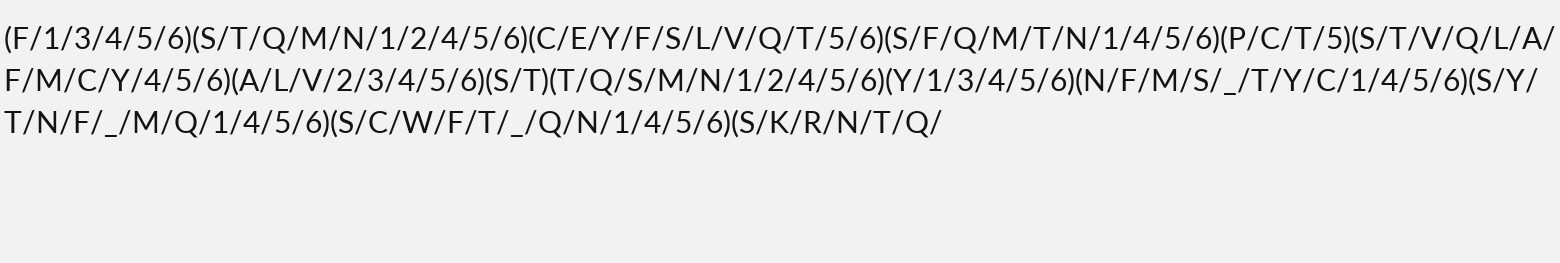(F/1/3/4/5/6)(S/T/Q/M/N/1/2/4/5/6)(C/E/Y/F/S/L/V/Q/T/5/6)(S/F/Q/M/T/N/1/4/5/6)(P/C/T/5)(S/T/V/Q/L/A/F/M/C/Y/4/5/6)(A/L/V/2/3/4/5/6)(S/T)(T/Q/S/M/N/1/2/4/5/6)(Y/1/3/4/5/6)(N/F/M/S/_/T/Y/C/1/4/5/6)(S/Y/T/N/F/_/M/Q/1/4/5/6)(S/C/W/F/T/_/Q/N/1/4/5/6)(S/K/R/N/T/Q/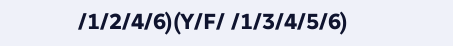/1/2/4/6)(Y/F/ /1/3/4/5/6)